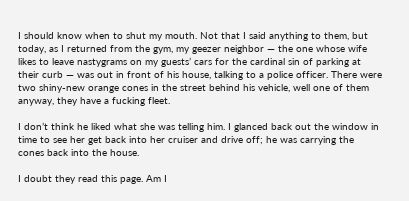I should know when to shut my mouth. Not that I said anything to them, but today, as I returned from the gym, my geezer neighbor — the one whose wife likes to leave nastygrams on my guests’ cars for the cardinal sin of parking at their curb — was out in front of his house, talking to a police officer. There were two shiny-new orange cones in the street behind his vehicle, well one of them anyway, they have a fucking fleet.

I don’t think he liked what she was telling him. I glanced back out the window in time to see her get back into her cruiser and drive off; he was carrying the cones back into the house.

I doubt they read this page. Am I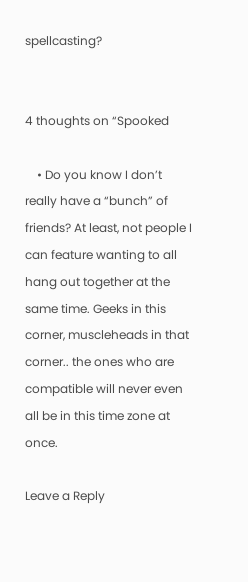spellcasting?


4 thoughts on “Spooked

    • Do you know I don’t really have a “bunch” of friends? At least, not people I can feature wanting to all hang out together at the same time. Geeks in this corner, muscleheads in that corner.. the ones who are compatible will never even all be in this time zone at once.

Leave a Reply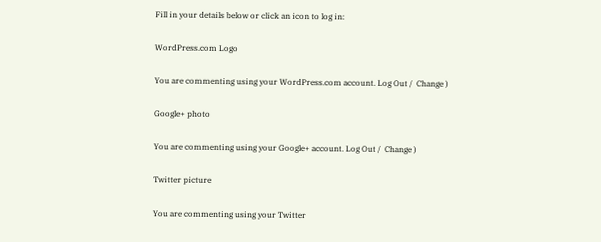Fill in your details below or click an icon to log in:

WordPress.com Logo

You are commenting using your WordPress.com account. Log Out /  Change )

Google+ photo

You are commenting using your Google+ account. Log Out /  Change )

Twitter picture

You are commenting using your Twitter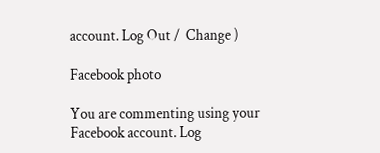account. Log Out /  Change )

Facebook photo

You are commenting using your Facebook account. Log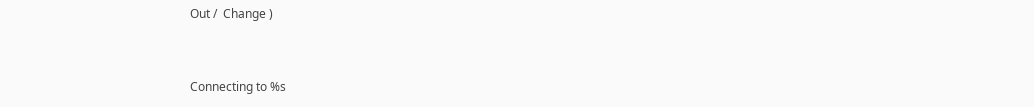Out /  Change )


Connecting to %s